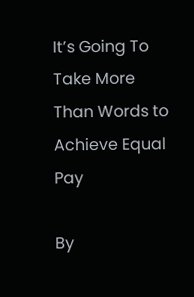It’s Going To Take More Than Words to Achieve Equal Pay

By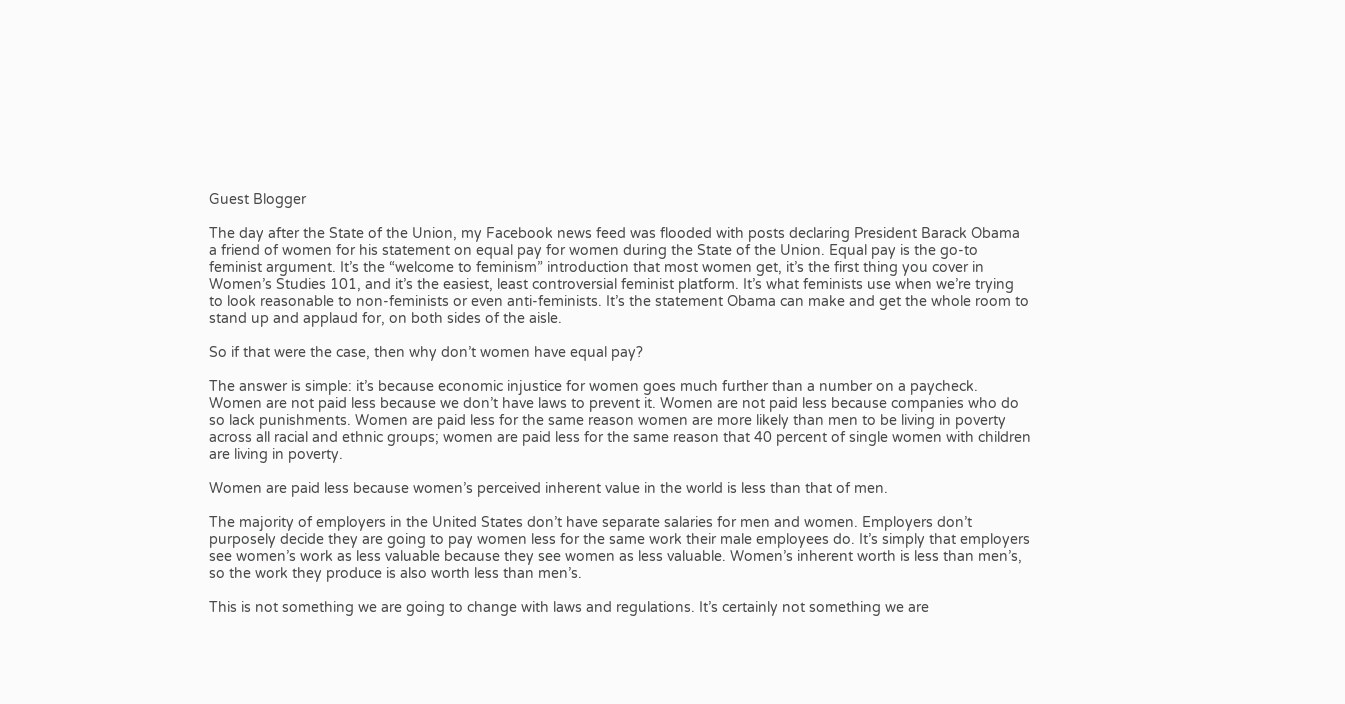Guest Blogger

The day after the State of the Union, my Facebook news feed was flooded with posts declaring President Barack Obama a friend of women for his statement on equal pay for women during the State of the Union. Equal pay is the go-to feminist argument. It’s the “welcome to feminism” introduction that most women get, it’s the first thing you cover in Women’s Studies 101, and it’s the easiest, least controversial feminist platform. It’s what feminists use when we’re trying to look reasonable to non-feminists or even anti-feminists. It’s the statement Obama can make and get the whole room to stand up and applaud for, on both sides of the aisle.

So if that were the case, then why don’t women have equal pay?

The answer is simple: it’s because economic injustice for women goes much further than a number on a paycheck. Women are not paid less because we don’t have laws to prevent it. Women are not paid less because companies who do so lack punishments. Women are paid less for the same reason women are more likely than men to be living in poverty across all racial and ethnic groups; women are paid less for the same reason that 40 percent of single women with children are living in poverty.

Women are paid less because women’s perceived inherent value in the world is less than that of men.

The majority of employers in the United States don’t have separate salaries for men and women. Employers don’t purposely decide they are going to pay women less for the same work their male employees do. It’s simply that employers see women’s work as less valuable because they see women as less valuable. Women’s inherent worth is less than men’s, so the work they produce is also worth less than men’s.

This is not something we are going to change with laws and regulations. It’s certainly not something we are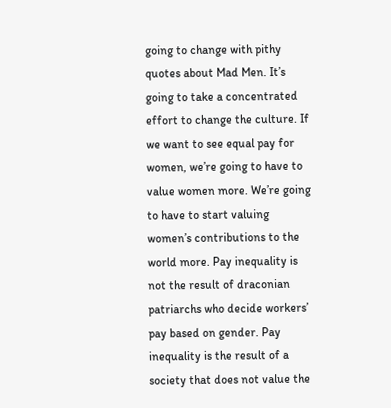going to change with pithy quotes about Mad Men. It’s going to take a concentrated effort to change the culture. If we want to see equal pay for women, we’re going to have to value women more. We’re going to have to start valuing women’s contributions to the world more. Pay inequality is not the result of draconian patriarchs who decide workers’ pay based on gender. Pay inequality is the result of a society that does not value the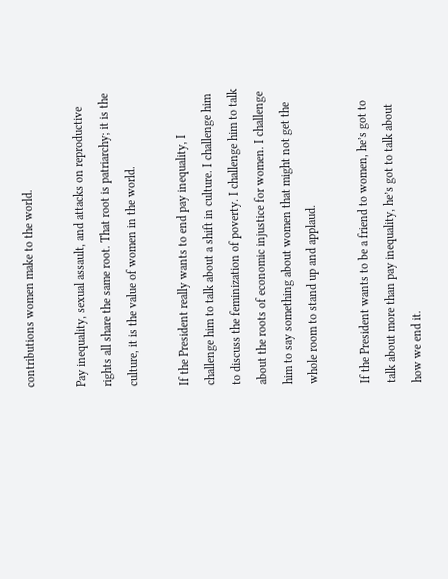contributions women make to the world.

Pay inequality, sexual assault, and attacks on reproductive rights all share the same root. That root is patriarchy; it is the culture, it is the value of women in the world.

If the President really wants to end pay inequality, I challenge him to talk about a shift in culture. I challenge him to discuss the feminization of poverty. I challenge him to talk about the roots of economic injustice for women. I challenge him to say something about women that might not get the whole room to stand up and applaud.

If the President wants to be a friend to women, he’s got to talk about more than pay inequality, he’s got to talk about how we end it.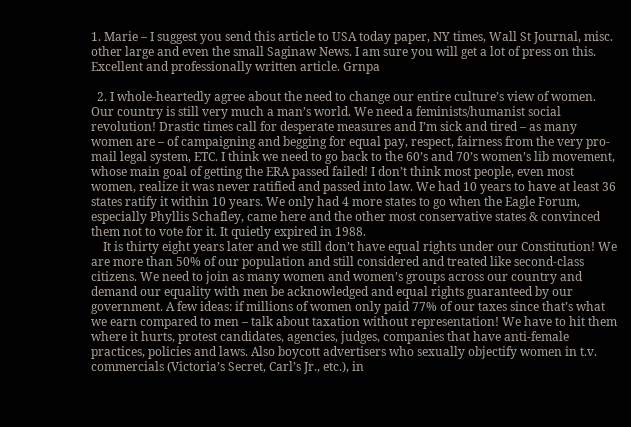1. Marie – I suggest you send this article to USA today paper, NY times, Wall St Journal, misc. other large and even the small Saginaw News. I am sure you will get a lot of press on this. Excellent and professionally written article. Grnpa

  2. I whole-heartedly agree about the need to change our entire culture’s view of women. Our country is still very much a man’s world. We need a feminists/humanist social revolution! Drastic times call for desperate measures and I’m sick and tired – as many women are – of campaigning and begging for equal pay, respect, fairness from the very pro-mail legal system, ETC. I think we need to go back to the 60’s and 70’s women’s lib movement, whose main goal of getting the ERA passed failed! I don’t think most people, even most women, realize it was never ratified and passed into law. We had 10 years to have at least 36 states ratify it within 10 years. We only had 4 more states to go when the Eagle Forum, especially Phyllis Schafley, came here and the other most conservative states & convinced them not to vote for it. It quietly expired in 1988.
    It is thirty eight years later and we still don’t have equal rights under our Constitution! We are more than 50% of our population and still considered and treated like second-class citizens. We need to join as many women and women’s groups across our country and demand our equality with men be acknowledged and equal rights guaranteed by our government. A few ideas: if millions of women only paid 77% of our taxes since that’s what we earn compared to men – talk about taxation without representation! We have to hit them where it hurts, protest candidates, agencies, judges, companies that have anti-female practices, policies and laws. Also boycott advertisers who sexually objectify women in t.v. commercials (Victoria’s Secret, Carl’s Jr., etc.), in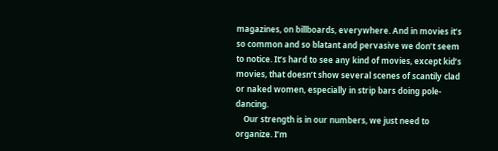magazines, on billboards, everywhere. And in movies it’s so common and so blatant and pervasive we don’t seem to notice. It’s hard to see any kind of movies, except kid’s movies, that doesn’t show several scenes of scantily clad or naked women, especially in strip bars doing pole-dancing.
    Our strength is in our numbers, we just need to organize. I’m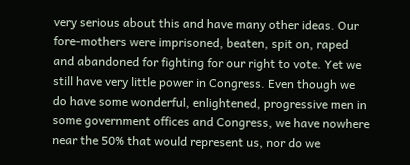very serious about this and have many other ideas. Our fore-mothers were imprisoned, beaten, spit on, raped and abandoned for fighting for our right to vote. Yet we still have very little power in Congress. Even though we do have some wonderful, enlightened, progressive men in some government offices and Congress, we have nowhere near the 50% that would represent us, nor do we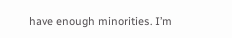have enough minorities. I’m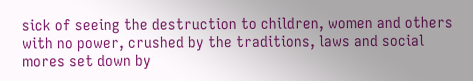sick of seeing the destruction to children, women and others with no power, crushed by the traditions, laws and social mores set down by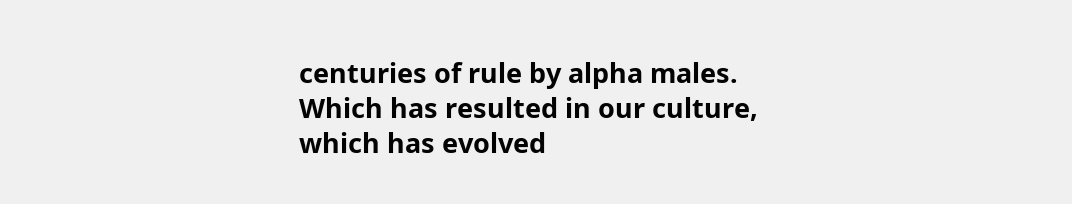centuries of rule by alpha males. Which has resulted in our culture, which has evolved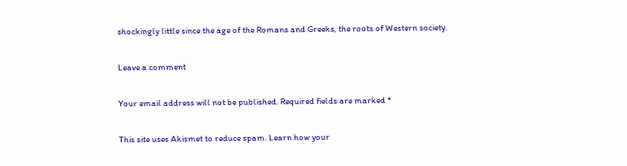shockingly little since the age of the Romans and Greeks, the roots of Western society.

Leave a comment

Your email address will not be published. Required fields are marked *

This site uses Akismet to reduce spam. Learn how your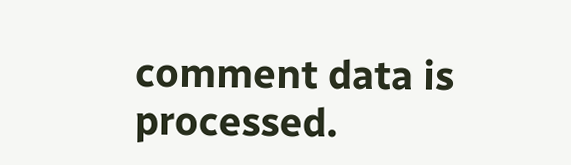comment data is processed.